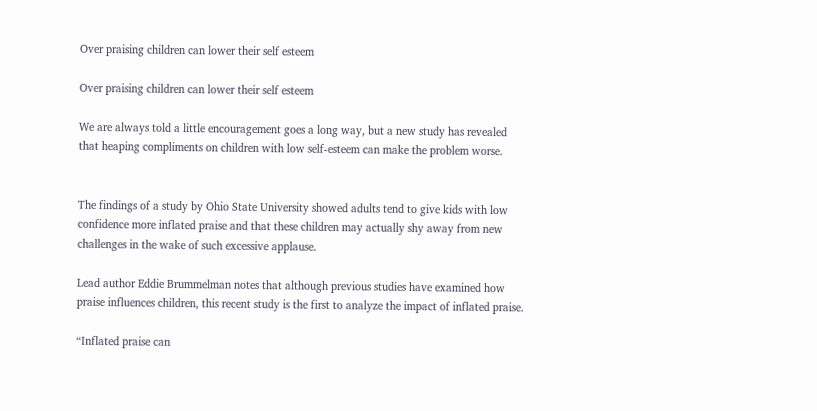Over praising children can lower their self esteem

Over praising children can lower their self esteem

We are always told a little encouragement goes a long way, but a new study has revealed that heaping compliments on children with low self-esteem can make the problem worse.


The findings of a study by Ohio State University showed adults tend to give kids with low confidence more inflated praise and that these children may actually shy away from new challenges in the wake of such excessive applause.

Lead author Eddie Brummelman notes that although previous studies have examined how praise influences children, this recent study is the first to analyze the impact of inflated praise.

“Inflated praise can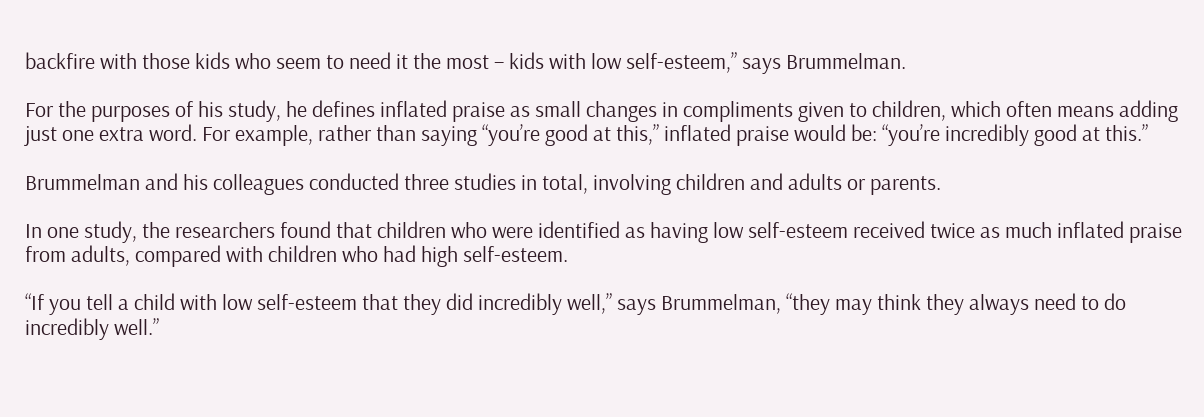backfire with those kids who seem to need it the most – kids with low self-esteem,” says Brummelman.

For the purposes of his study, he defines inflated praise as small changes in compliments given to children, which often means adding just one extra word. For example, rather than saying “you’re good at this,” inflated praise would be: “you’re incredibly good at this.”

Brummelman and his colleagues conducted three studies in total, involving children and adults or parents.

In one study, the researchers found that children who were identified as having low self-esteem received twice as much inflated praise from adults, compared with children who had high self-esteem.

“If you tell a child with low self-esteem that they did incredibly well,” says Brummelman, “they may think they always need to do incredibly well.”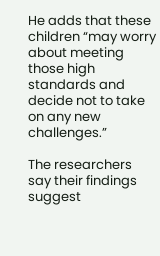He adds that these children “may worry about meeting those high standards and decide not to take on any new challenges.”

The researchers say their findings suggest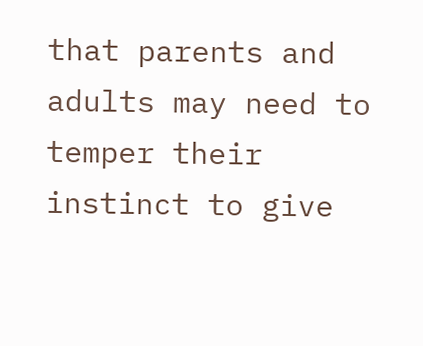that parents and adults may need to temper their instinct to give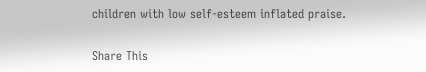children with low self-esteem inflated praise.

Share This